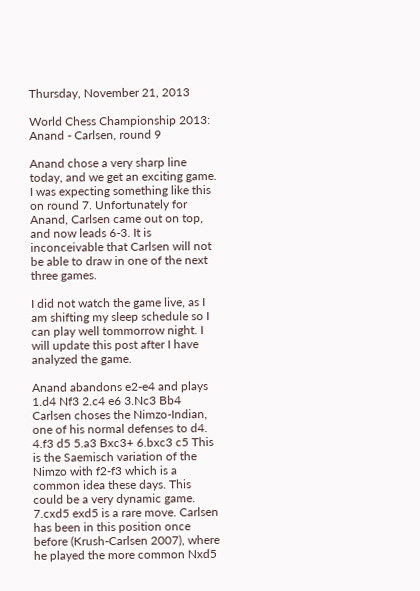Thursday, November 21, 2013

World Chess Championship 2013: Anand - Carlsen, round 9

Anand chose a very sharp line today, and we get an exciting game. I was expecting something like this on round 7. Unfortunately for Anand, Carlsen came out on top, and now leads 6-3. It is inconceivable that Carlsen will not be able to draw in one of the next three games.

I did not watch the game live, as I am shifting my sleep schedule so I can play well tommorrow night. I will update this post after I have analyzed the game.

Anand abandons e2-e4 and plays 1.d4 Nf3 2.c4 e6 3.Nc3 Bb4 Carlsen choses the Nimzo-Indian, one of his normal defenses to d4. 4.f3 d5 5.a3 Bxc3+ 6.bxc3 c5 This is the Saemisch variation of the Nimzo with f2-f3 which is a common idea these days. This could be a very dynamic game. 7.cxd5 exd5 is a rare move. Carlsen has been in this position once before (Krush-Carlsen 2007), where he played the more common Nxd5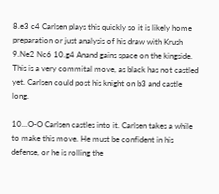8.e3 c4 Carlsen plays this quickly so it is likely home preparation or just analysis of his draw with Krush 9.Ne2 Nc6 10.g4 Anand gains space on the kingside. This is a very commital move, as black has not castled yet. Carlsen could post his knight on b3 and castle long.

10...O-O Carlsen castles into it. Carlsen takes a while to make this move. He must be confident in his defense, or he is rolling the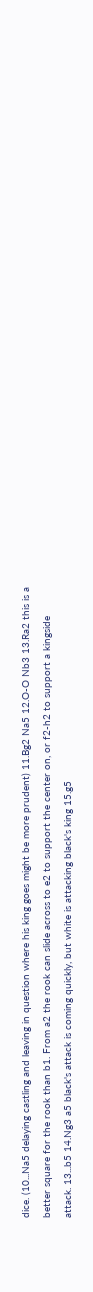dice. (10...Na5 delaying castling and leaving in question where his king goes might be more prudent) 11.Bg2 Na5 12.O-O Nb3 13.Ra2 this is a better square for the rook than b1. From a2 the rook can slide across to e2 to support the center on, or f2-h2 to support a kingside attack. 13...b5 14.Ng3 a5 black's attack is coming quickly, but white is attacking black's king 15.g5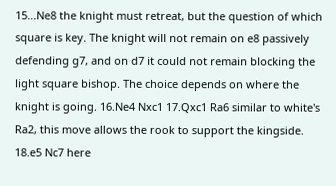15...Ne8 the knight must retreat, but the question of which square is key. The knight will not remain on e8 passively defending g7, and on d7 it could not remain blocking the light square bishop. The choice depends on where the knight is going. 16.Ne4 Nxc1 17.Qxc1 Ra6 similar to white's Ra2, this move allows the rook to support the kingside. 18.e5 Nc7 here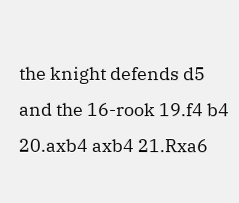the knight defends d5 and the 16-rook 19.f4 b4 20.axb4 axb4 21.Rxa6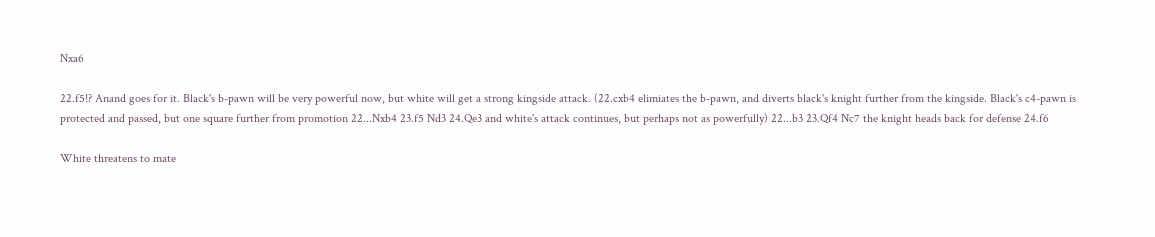Nxa6

22.f5!? Anand goes for it. Black's b-pawn will be very powerful now, but white will get a strong kingside attack. (22.cxb4 elimiates the b-pawn, and diverts black's knight further from the kingside. Black's c4-pawn is protected and passed, but one square further from promotion 22...Nxb4 23.f5 Nd3 24.Qe3 and white's attack continues, but perhaps not as powerfully) 22...b3 23.Qf4 Nc7 the knight heads back for defense 24.f6

White threatens to mate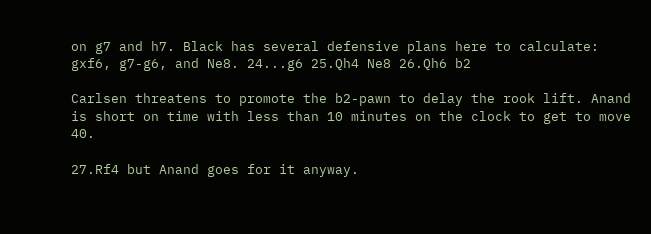on g7 and h7. Black has several defensive plans here to calculate: gxf6, g7-g6, and Ne8. 24...g6 25.Qh4 Ne8 26.Qh6 b2

Carlsen threatens to promote the b2-pawn to delay the rook lift. Anand is short on time with less than 10 minutes on the clock to get to move 40.

27.Rf4 but Anand goes for it anyway.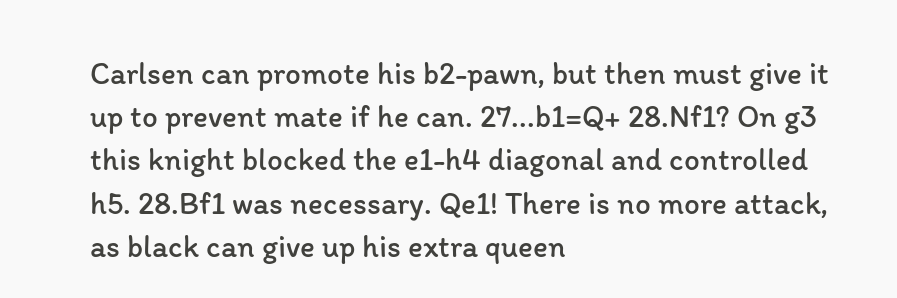Carlsen can promote his b2-pawn, but then must give it up to prevent mate if he can. 27...b1=Q+ 28.Nf1? On g3 this knight blocked the e1-h4 diagonal and controlled h5. 28.Bf1 was necessary. Qe1! There is no more attack, as black can give up his extra queen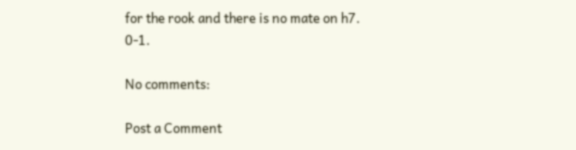for the rook and there is no mate on h7. 0-1.

No comments:

Post a Comment